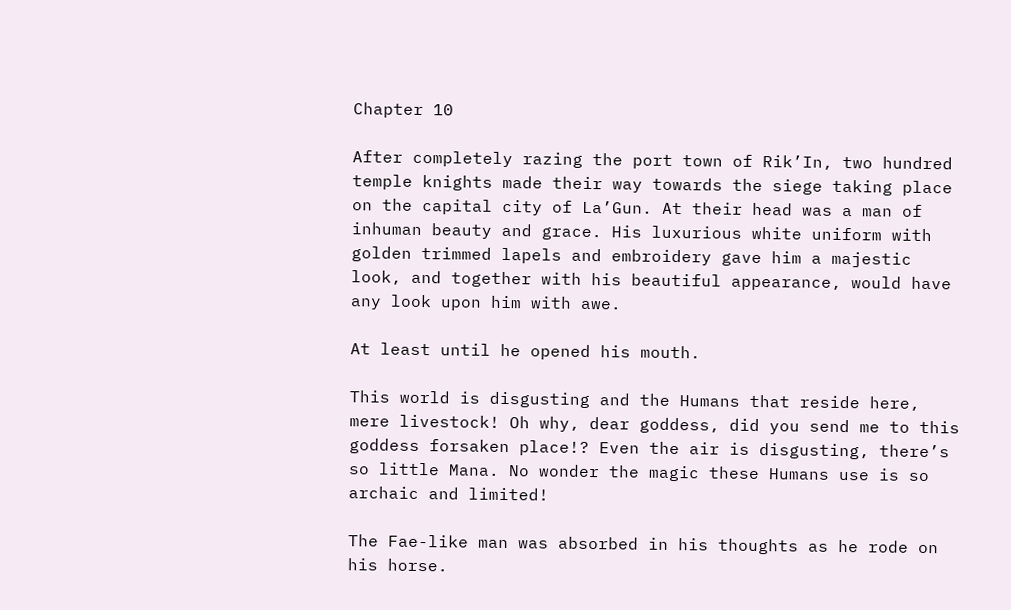Chapter 10

After completely razing the port town of Rik’In, two hundred temple knights made their way towards the siege taking place on the capital city of La’Gun. At their head was a man of inhuman beauty and grace. His luxurious white uniform with golden trimmed lapels and embroidery gave him a majestic look, and together with his beautiful appearance, would have any look upon him with awe.

At least until he opened his mouth.

This world is disgusting and the Humans that reside here, mere livestock! Oh why, dear goddess, did you send me to this goddess forsaken place!? Even the air is disgusting, there’s so little Mana. No wonder the magic these Humans use is so archaic and limited!

The Fae-like man was absorbed in his thoughts as he rode on his horse.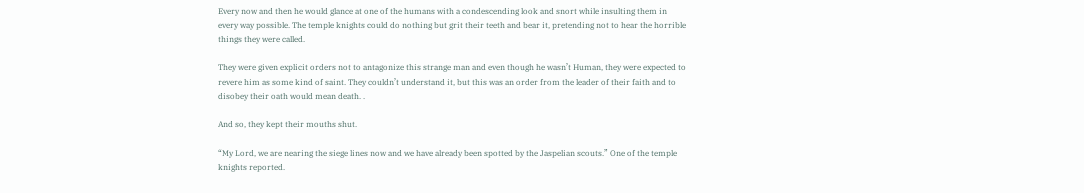Every now and then he would glance at one of the humans with a condescending look and snort while insulting them in every way possible. The temple knights could do nothing but grit their teeth and bear it, pretending not to hear the horrible things they were called.

They were given explicit orders not to antagonize this strange man and even though he wasn’t Human, they were expected to revere him as some kind of saint. They couldn’t understand it, but this was an order from the leader of their faith and to disobey their oath would mean death. .

And so, they kept their mouths shut.

“My Lord, we are nearing the siege lines now and we have already been spotted by the Jaspelian scouts.” One of the temple knights reported.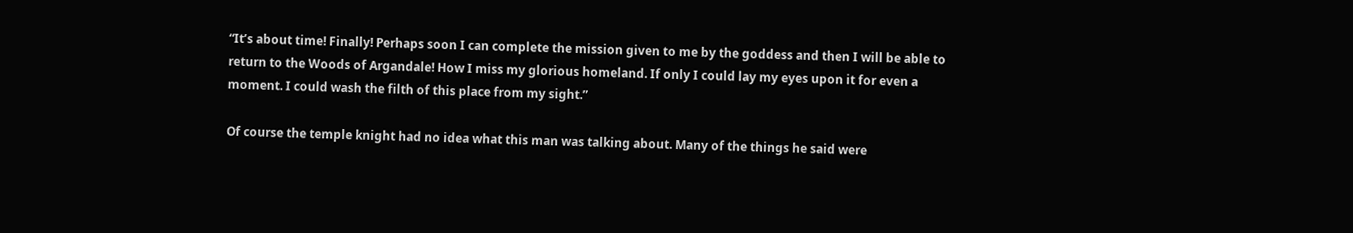“It’s about time! Finally! Perhaps soon I can complete the mission given to me by the goddess and then I will be able to return to the Woods of Argandale! How I miss my glorious homeland. If only I could lay my eyes upon it for even a moment. I could wash the filth of this place from my sight.”

Of course the temple knight had no idea what this man was talking about. Many of the things he said were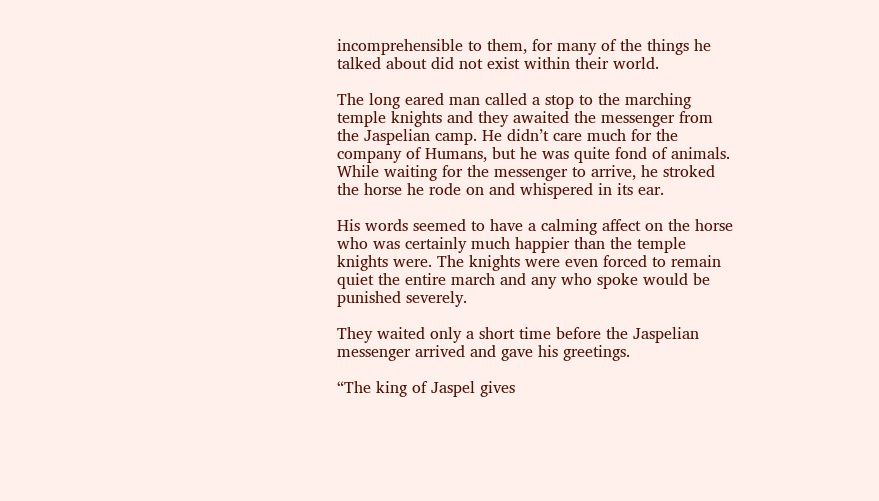incomprehensible to them, for many of the things he talked about did not exist within their world.

The long eared man called a stop to the marching temple knights and they awaited the messenger from the Jaspelian camp. He didn’t care much for the company of Humans, but he was quite fond of animals. While waiting for the messenger to arrive, he stroked the horse he rode on and whispered in its ear.

His words seemed to have a calming affect on the horse who was certainly much happier than the temple knights were. The knights were even forced to remain quiet the entire march and any who spoke would be punished severely.

They waited only a short time before the Jaspelian messenger arrived and gave his greetings.

“The king of Jaspel gives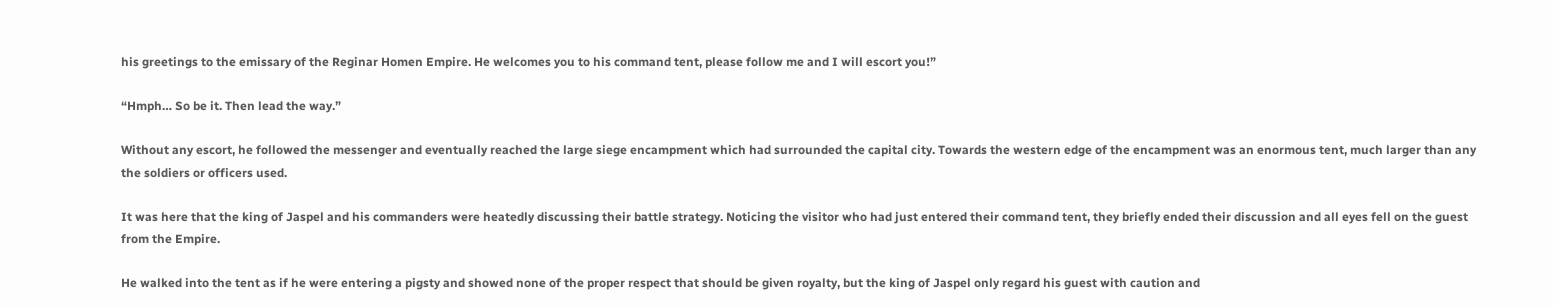his greetings to the emissary of the Reginar Homen Empire. He welcomes you to his command tent, please follow me and I will escort you!”

“Hmph… So be it. Then lead the way.”

Without any escort, he followed the messenger and eventually reached the large siege encampment which had surrounded the capital city. Towards the western edge of the encampment was an enormous tent, much larger than any the soldiers or officers used.

It was here that the king of Jaspel and his commanders were heatedly discussing their battle strategy. Noticing the visitor who had just entered their command tent, they briefly ended their discussion and all eyes fell on the guest from the Empire.

He walked into the tent as if he were entering a pigsty and showed none of the proper respect that should be given royalty, but the king of Jaspel only regard his guest with caution and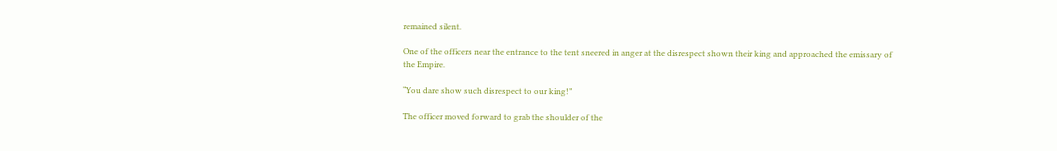remained silent.

One of the officers near the entrance to the tent sneered in anger at the disrespect shown their king and approached the emissary of the Empire.

“You dare show such disrespect to our king!”

The officer moved forward to grab the shoulder of the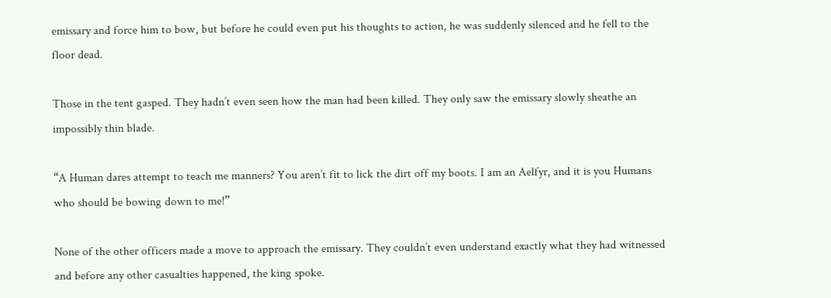emissary and force him to bow, but before he could even put his thoughts to action, he was suddenly silenced and he fell to the floor dead.

Those in the tent gasped. They hadn’t even seen how the man had been killed. They only saw the emissary slowly sheathe an impossibly thin blade.

“A Human dares attempt to teach me manners? You aren’t fit to lick the dirt off my boots. I am an Aelfyr, and it is you Humans who should be bowing down to me!”

None of the other officers made a move to approach the emissary. They couldn’t even understand exactly what they had witnessed and before any other casualties happened, the king spoke.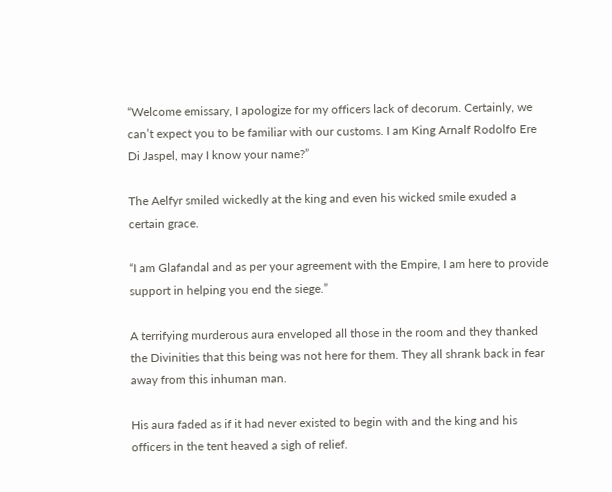“Welcome emissary, I apologize for my officers lack of decorum. Certainly, we can’t expect you to be familiar with our customs. I am King Arnalf Rodolfo Ere Di Jaspel, may I know your name?”

The Aelfyr smiled wickedly at the king and even his wicked smile exuded a certain grace.

“I am Glafandal and as per your agreement with the Empire, I am here to provide support in helping you end the siege.”

A terrifying murderous aura enveloped all those in the room and they thanked the Divinities that this being was not here for them. They all shrank back in fear away from this inhuman man.

His aura faded as if it had never existed to begin with and the king and his officers in the tent heaved a sigh of relief.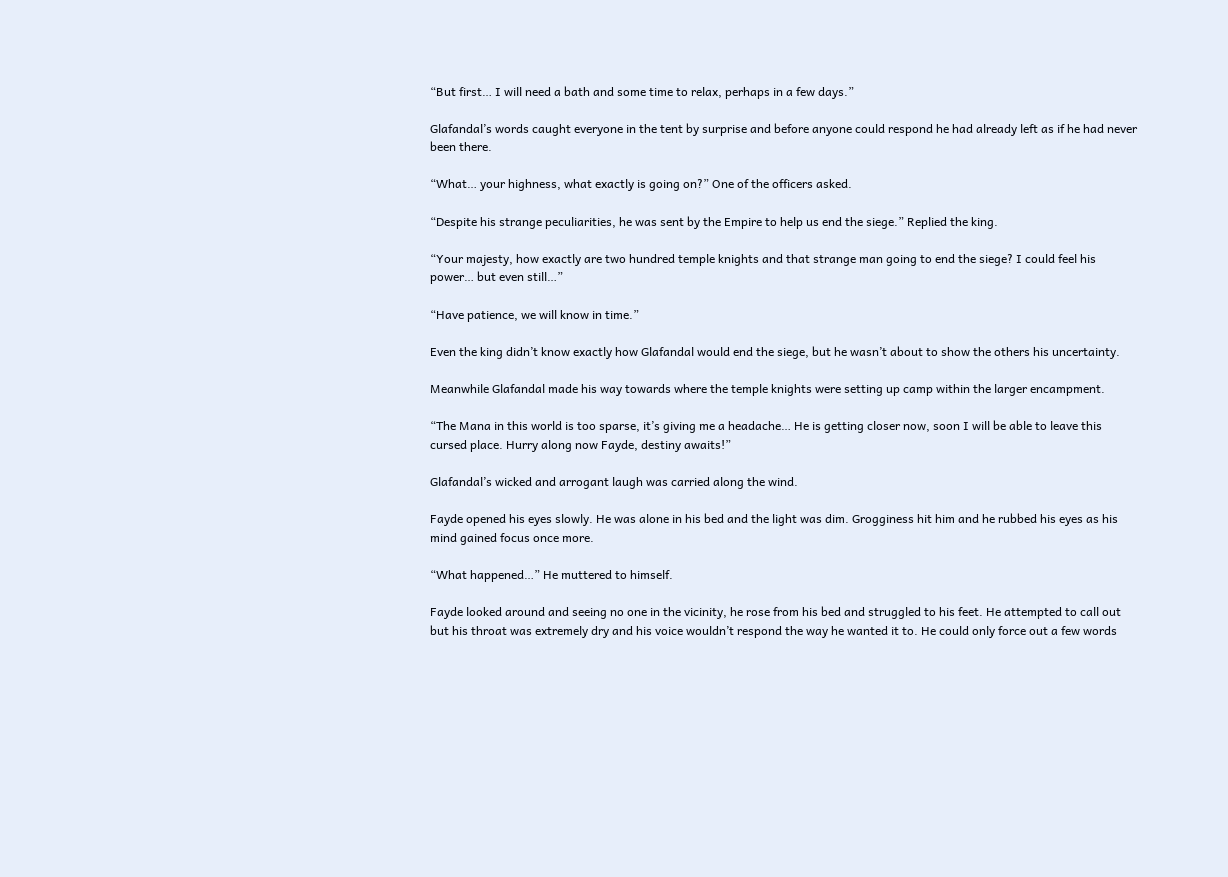“But first… I will need a bath and some time to relax, perhaps in a few days.”

Glafandal’s words caught everyone in the tent by surprise and before anyone could respond he had already left as if he had never been there.

“What… your highness, what exactly is going on?” One of the officers asked.

“Despite his strange peculiarities, he was sent by the Empire to help us end the siege.” Replied the king.

“Your majesty, how exactly are two hundred temple knights and that strange man going to end the siege? I could feel his power… but even still…”

“Have patience, we will know in time.”

Even the king didn’t know exactly how Glafandal would end the siege, but he wasn’t about to show the others his uncertainty.

Meanwhile Glafandal made his way towards where the temple knights were setting up camp within the larger encampment.

“The Mana in this world is too sparse, it’s giving me a headache… He is getting closer now, soon I will be able to leave this cursed place. Hurry along now Fayde, destiny awaits!”

Glafandal’s wicked and arrogant laugh was carried along the wind.

Fayde opened his eyes slowly. He was alone in his bed and the light was dim. Grogginess hit him and he rubbed his eyes as his mind gained focus once more.

“What happened…” He muttered to himself.

Fayde looked around and seeing no one in the vicinity, he rose from his bed and struggled to his feet. He attempted to call out but his throat was extremely dry and his voice wouldn’t respond the way he wanted it to. He could only force out a few words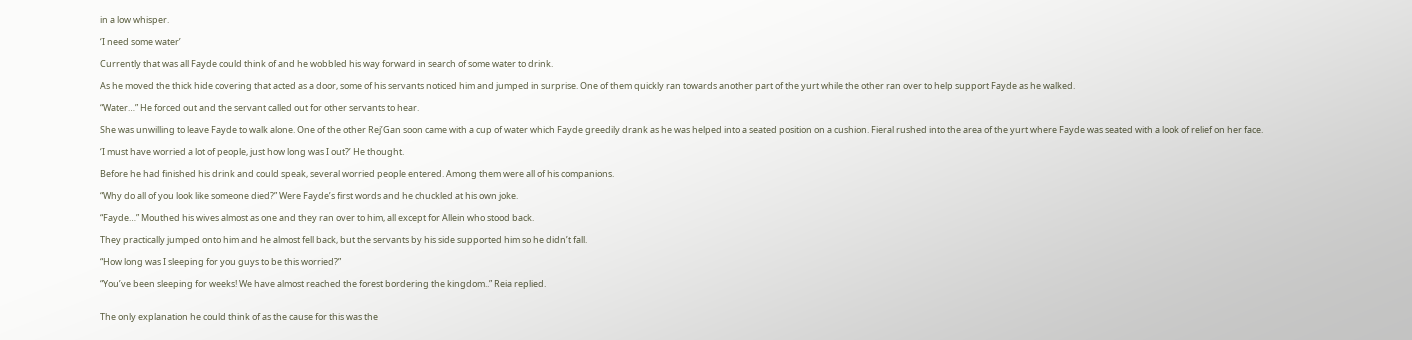in a low whisper.

‘I need some water’

Currently that was all Fayde could think of and he wobbled his way forward in search of some water to drink.

As he moved the thick hide covering that acted as a door, some of his servants noticed him and jumped in surprise. One of them quickly ran towards another part of the yurt while the other ran over to help support Fayde as he walked.

“Water…” He forced out and the servant called out for other servants to hear.

She was unwilling to leave Fayde to walk alone. One of the other Rej’Gan soon came with a cup of water which Fayde greedily drank as he was helped into a seated position on a cushion. Fieral rushed into the area of the yurt where Fayde was seated with a look of relief on her face.

‘I must have worried a lot of people, just how long was I out?’ He thought.

Before he had finished his drink and could speak, several worried people entered. Among them were all of his companions.

“Why do all of you look like someone died?” Were Fayde’s first words and he chuckled at his own joke.

“Fayde…” Mouthed his wives almost as one and they ran over to him, all except for Allein who stood back.

They practically jumped onto him and he almost fell back, but the servants by his side supported him so he didn’t fall.

“How long was I sleeping for you guys to be this worried?”

“You’ve been sleeping for weeks! We have almost reached the forest bordering the kingdom..” Reia replied.


The only explanation he could think of as the cause for this was the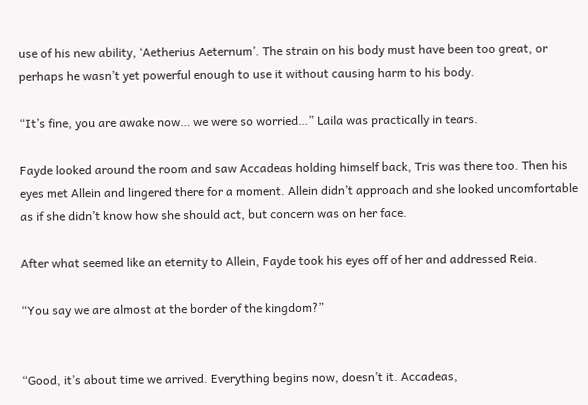use of his new ability, ‘Aetherius Aeternum’. The strain on his body must have been too great, or perhaps he wasn’t yet powerful enough to use it without causing harm to his body.

“It’s fine, you are awake now… we were so worried…” Laila was practically in tears.

Fayde looked around the room and saw Accadeas holding himself back, Tris was there too. Then his eyes met Allein and lingered there for a moment. Allein didn’t approach and she looked uncomfortable as if she didn’t know how she should act, but concern was on her face.

After what seemed like an eternity to Allein, Fayde took his eyes off of her and addressed Reia.

“You say we are almost at the border of the kingdom?”


“Good, it’s about time we arrived. Everything begins now, doesn’t it. Accadeas,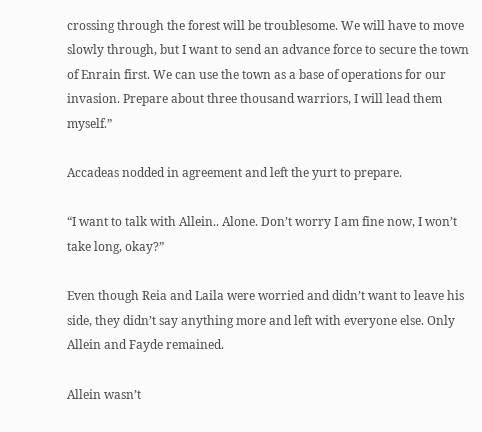crossing through the forest will be troublesome. We will have to move slowly through, but I want to send an advance force to secure the town of Enrain first. We can use the town as a base of operations for our invasion. Prepare about three thousand warriors, I will lead them myself.”

Accadeas nodded in agreement and left the yurt to prepare.

“I want to talk with Allein.. Alone. Don’t worry I am fine now, I won’t take long, okay?”

Even though Reia and Laila were worried and didn’t want to leave his side, they didn’t say anything more and left with everyone else. Only Allein and Fayde remained.

Allein wasn’t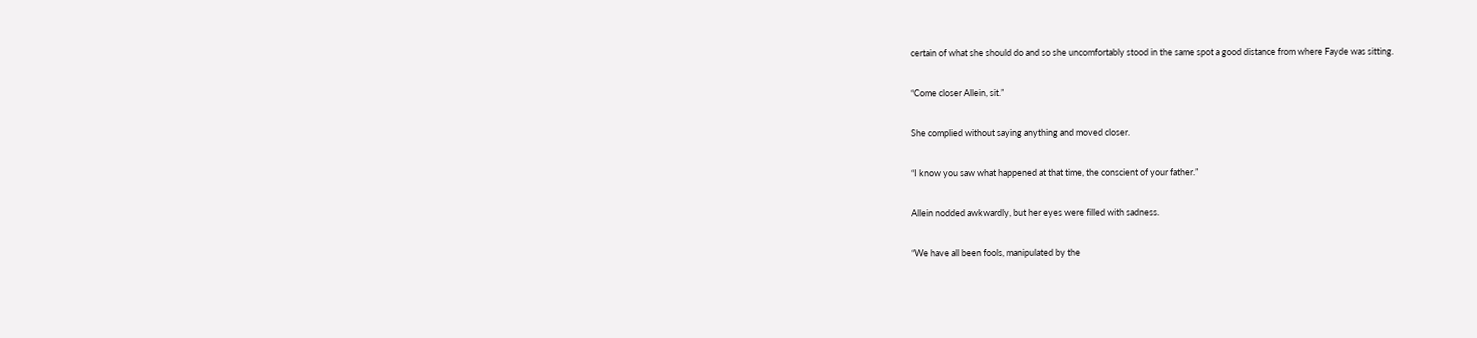certain of what she should do and so she uncomfortably stood in the same spot a good distance from where Fayde was sitting.

“Come closer Allein, sit.”

She complied without saying anything and moved closer.

“I know you saw what happened at that time, the conscient of your father.”

Allein nodded awkwardly, but her eyes were filled with sadness.

“We have all been fools, manipulated by the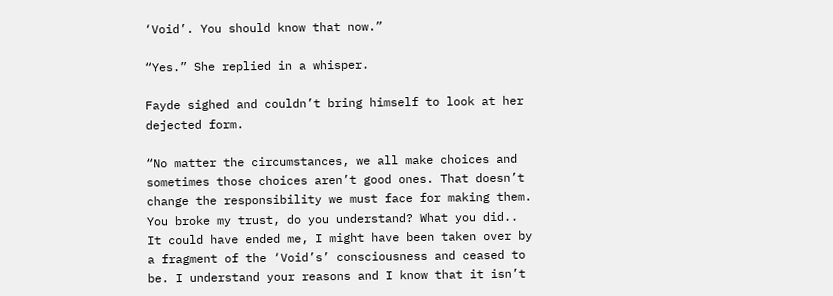‘Void’. You should know that now.”

“Yes.” She replied in a whisper.

Fayde sighed and couldn’t bring himself to look at her dejected form.

“No matter the circumstances, we all make choices and sometimes those choices aren’t good ones. That doesn’t change the responsibility we must face for making them. You broke my trust, do you understand? What you did.. It could have ended me, I might have been taken over by a fragment of the ‘Void’s’ consciousness and ceased to be. I understand your reasons and I know that it isn’t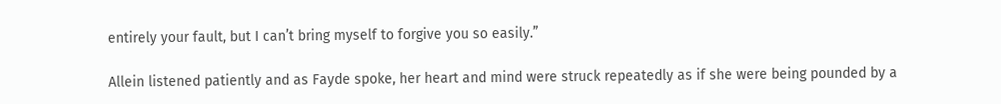entirely your fault, but I can’t bring myself to forgive you so easily.”

Allein listened patiently and as Fayde spoke, her heart and mind were struck repeatedly as if she were being pounded by a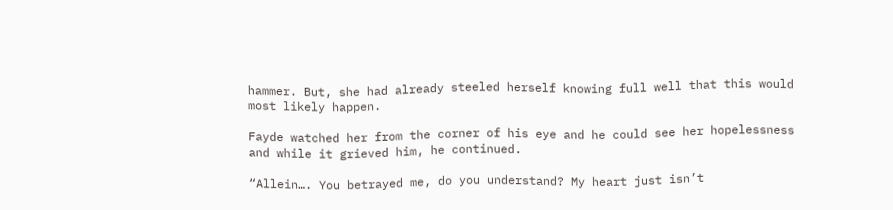hammer. But, she had already steeled herself knowing full well that this would most likely happen.

Fayde watched her from the corner of his eye and he could see her hopelessness and while it grieved him, he continued.

“Allein…. You betrayed me, do you understand? My heart just isn’t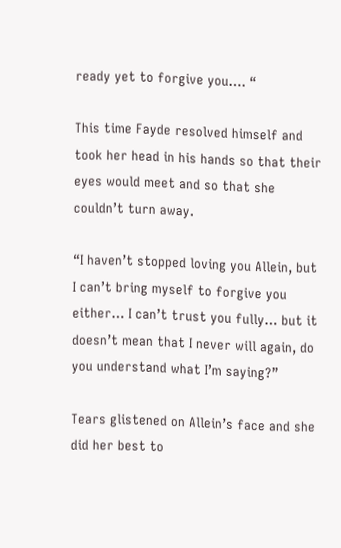ready yet to forgive you…. “

This time Fayde resolved himself and took her head in his hands so that their eyes would meet and so that she couldn’t turn away.

“I haven’t stopped loving you Allein, but I can’t bring myself to forgive you either… I can’t trust you fully… but it doesn’t mean that I never will again, do you understand what I’m saying?”

Tears glistened on Allein’s face and she did her best to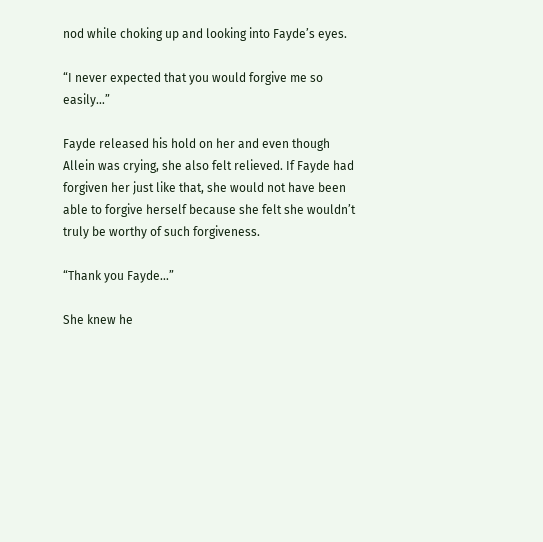nod while choking up and looking into Fayde’s eyes.

“I never expected that you would forgive me so easily…”

Fayde released his hold on her and even though Allein was crying, she also felt relieved. If Fayde had forgiven her just like that, she would not have been able to forgive herself because she felt she wouldn’t truly be worthy of such forgiveness.

“Thank you Fayde…”

She knew he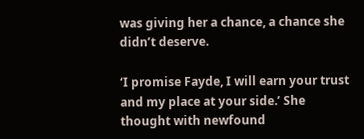was giving her a chance, a chance she didn’t deserve.

‘I promise Fayde, I will earn your trust and my place at your side.’ She thought with newfound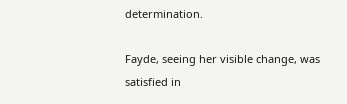determination.

Fayde, seeing her visible change, was satisfied in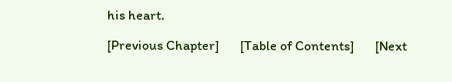his heart.

[Previous Chapter]       [Table of Contents]       [Next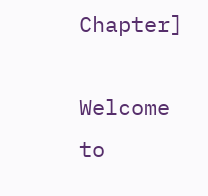Chapter]

Welcome to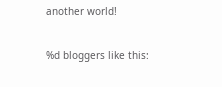another world!

%d bloggers like this: